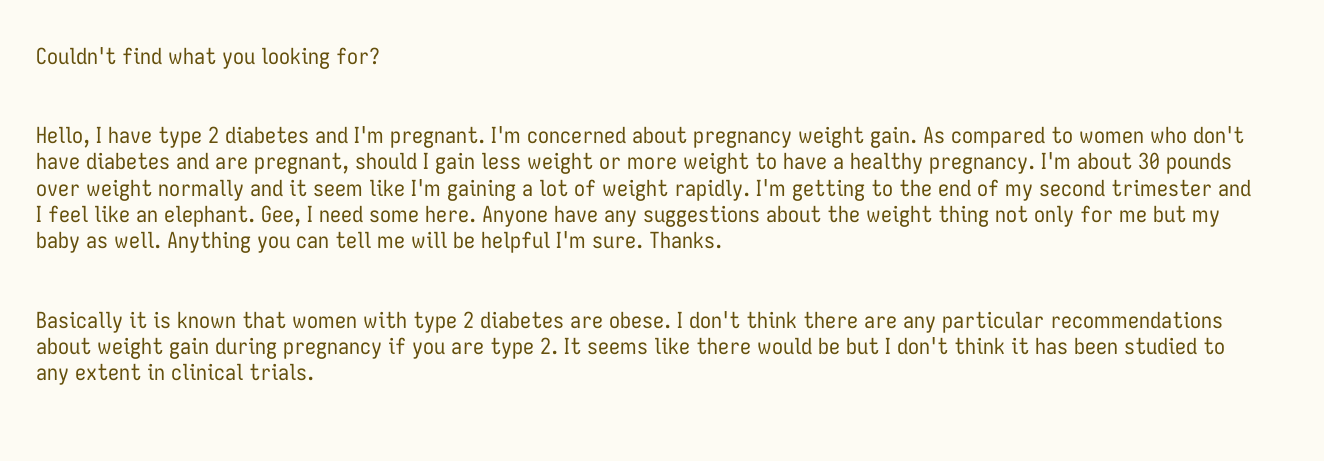Couldn't find what you looking for?


Hello, I have type 2 diabetes and I'm pregnant. I'm concerned about pregnancy weight gain. As compared to women who don't have diabetes and are pregnant, should I gain less weight or more weight to have a healthy pregnancy. I'm about 30 pounds over weight normally and it seem like I'm gaining a lot of weight rapidly. I'm getting to the end of my second trimester and I feel like an elephant. Gee, I need some here. Anyone have any suggestions about the weight thing not only for me but my baby as well. Anything you can tell me will be helpful I'm sure. Thanks.


Basically it is known that women with type 2 diabetes are obese. I don't think there are any particular recommendations about weight gain during pregnancy if you are type 2. It seems like there would be but I don't think it has been studied to any extent in clinical trials.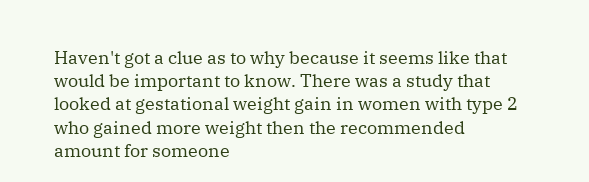Haven't got a clue as to why because it seems like that would be important to know. There was a study that looked at gestational weight gain in women with type 2 who gained more weight then the recommended amount for someone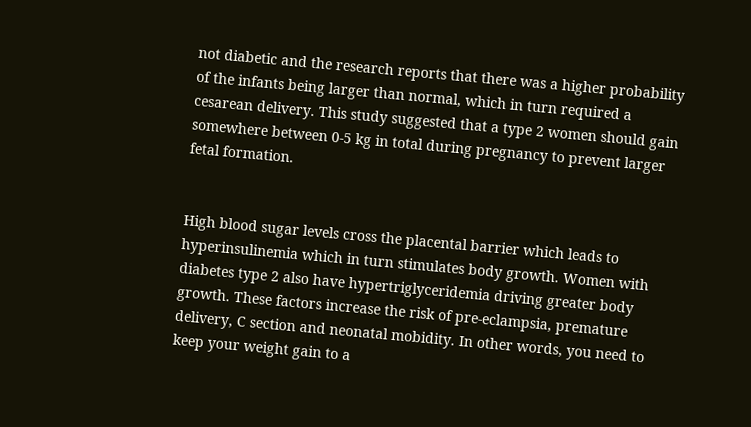not diabetic and the research reports that there was a higher probability of the infants being larger than normal, which in turn required a cesarean delivery. This study suggested that a type 2 women should gain somewhere between 0-5 kg in total during pregnancy to prevent larger fetal formation.


High blood sugar levels cross the placental barrier which leads to hyperinsulinemia which in turn stimulates body growth. Women with diabetes type 2 also have hypertriglyceridemia driving greater body growth. These factors increase the risk of pre-eclampsia, premature delivery, C section and neonatal mobidity. In other words, you need to keep your weight gain to a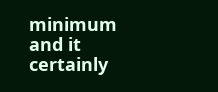minimum and it certainly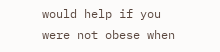would help if you were not obese when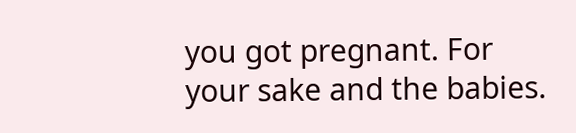you got pregnant. For your sake and the babies.